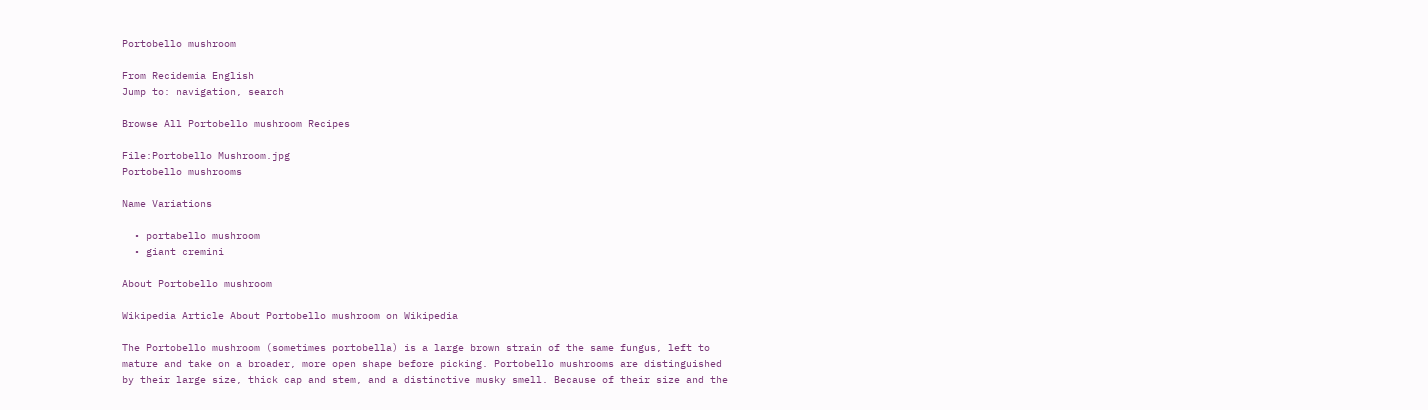Portobello mushroom

From Recidemia English
Jump to: navigation, search

Browse All Portobello mushroom Recipes

File:Portobello Mushroom.jpg
Portobello mushrooms

Name Variations

  • portabello mushroom
  • giant cremini

About Portobello mushroom

Wikipedia Article About Portobello mushroom on Wikipedia

The Portobello mushroom (sometimes portobella) is a large brown strain of the same fungus, left to mature and take on a broader, more open shape before picking. Portobello mushrooms are distinguished by their large size, thick cap and stem, and a distinctive musky smell. Because of their size and the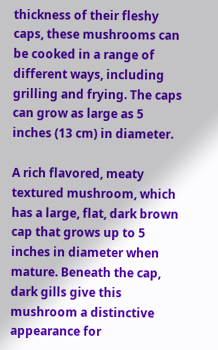thickness of their fleshy caps, these mushrooms can be cooked in a range of different ways, including grilling and frying. The caps can grow as large as 5 inches (13 cm) in diameter.

A rich flavored, meaty textured mushroom, which has a large, flat, dark brown cap that grows up to 5 inches in diameter when mature. Beneath the cap, dark gills give this mushroom a distinctive appearance for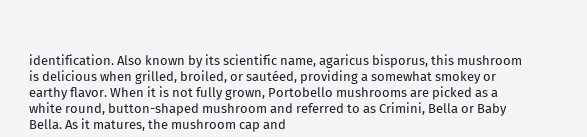identification. Also known by its scientific name, agaricus bisporus, this mushroom is delicious when grilled, broiled, or sautéed, providing a somewhat smokey or earthy flavor. When it is not fully grown, Portobello mushrooms are picked as a white round, button-shaped mushroom and referred to as Crimini, Bella or Baby Bella. As it matures, the mushroom cap and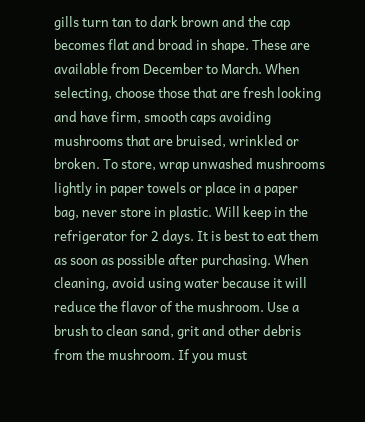gills turn tan to dark brown and the cap becomes flat and broad in shape. These are available from December to March. When selecting, choose those that are fresh looking and have firm, smooth caps avoiding mushrooms that are bruised, wrinkled or broken. To store, wrap unwashed mushrooms lightly in paper towels or place in a paper bag, never store in plastic. Will keep in the refrigerator for 2 days. It is best to eat them as soon as possible after purchasing. When cleaning, avoid using water because it will reduce the flavor of the mushroom. Use a brush to clean sand, grit and other debris from the mushroom. If you must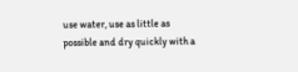use water, use as little as possible and dry quickly with a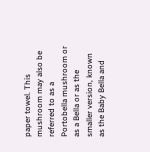paper towel. This mushroom may also be referred to as a Portobella mushroom or as a Bella or as the smaller version, known as the Baby Bella and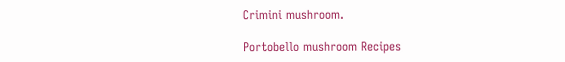Crimini mushroom.

Portobello mushroom Recipes